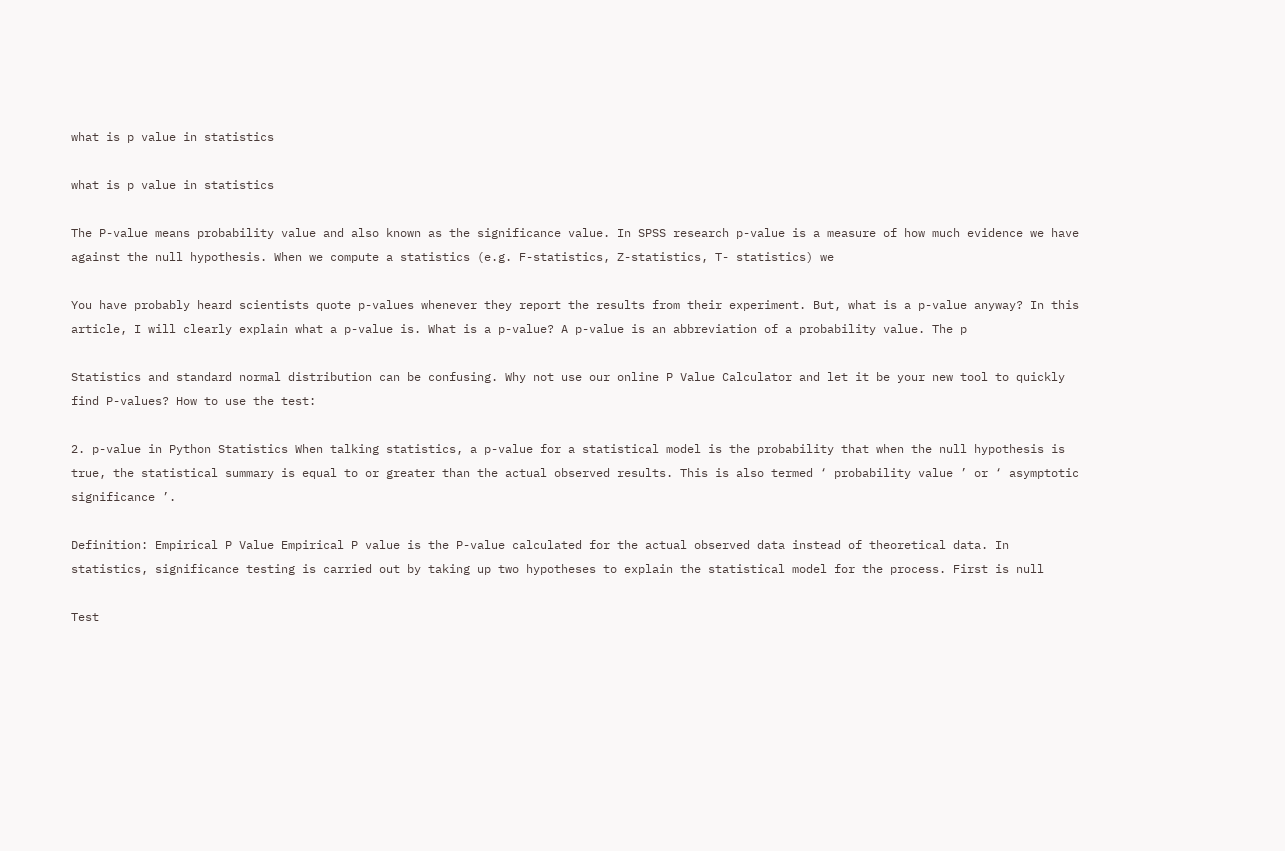what is p value in statistics

what is p value in statistics

The P-value means probability value and also known as the significance value. In SPSS research p-value is a measure of how much evidence we have against the null hypothesis. When we compute a statistics (e.g. F-statistics, Z-statistics, T- statistics) we

You have probably heard scientists quote p-values whenever they report the results from their experiment. But, what is a p-value anyway? In this article, I will clearly explain what a p-value is. What is a p-value? A p-value is an abbreviation of a probability value. The p

Statistics and standard normal distribution can be confusing. Why not use our online P Value Calculator and let it be your new tool to quickly find P-values? How to use the test:

2. p-value in Python Statistics When talking statistics, a p-value for a statistical model is the probability that when the null hypothesis is true, the statistical summary is equal to or greater than the actual observed results. This is also termed ‘ probability value ’ or ‘ asymptotic significance ’.

Definition: Empirical P Value Empirical P value is the P-value calculated for the actual observed data instead of theoretical data. In statistics, significance testing is carried out by taking up two hypotheses to explain the statistical model for the process. First is null

Test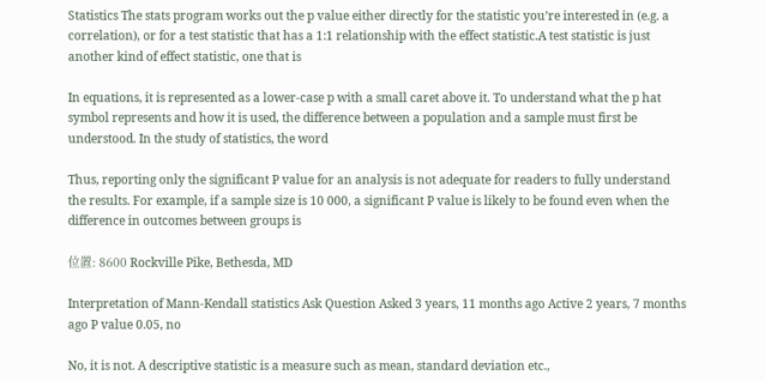Statistics The stats program works out the p value either directly for the statistic you’re interested in (e.g. a correlation), or for a test statistic that has a 1:1 relationship with the effect statistic.A test statistic is just another kind of effect statistic, one that is

In equations, it is represented as a lower-case p with a small caret above it. To understand what the p hat symbol represents and how it is used, the difference between a population and a sample must first be understood. In the study of statistics, the word

Thus, reporting only the significant P value for an analysis is not adequate for readers to fully understand the results. For example, if a sample size is 10 000, a significant P value is likely to be found even when the difference in outcomes between groups is

位置: 8600 Rockville Pike, Bethesda, MD

Interpretation of Mann-Kendall statistics Ask Question Asked 3 years, 11 months ago Active 2 years, 7 months ago P value 0.05, no

No, it is not. A descriptive statistic is a measure such as mean, standard deviation etc.,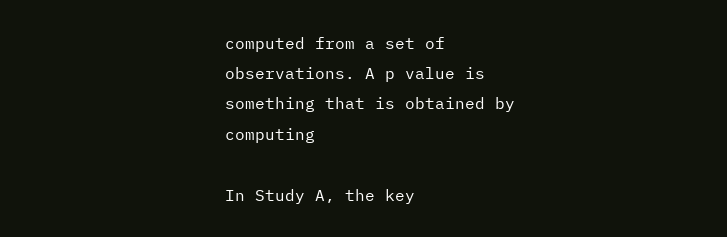computed from a set of observations. A p value is something that is obtained by computing

In Study A, the key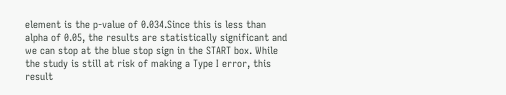element is the p-value of 0.034.Since this is less than alpha of 0.05, the results are statistically significant and we can stop at the blue stop sign in the START box. While the study is still at risk of making a Type I error, this result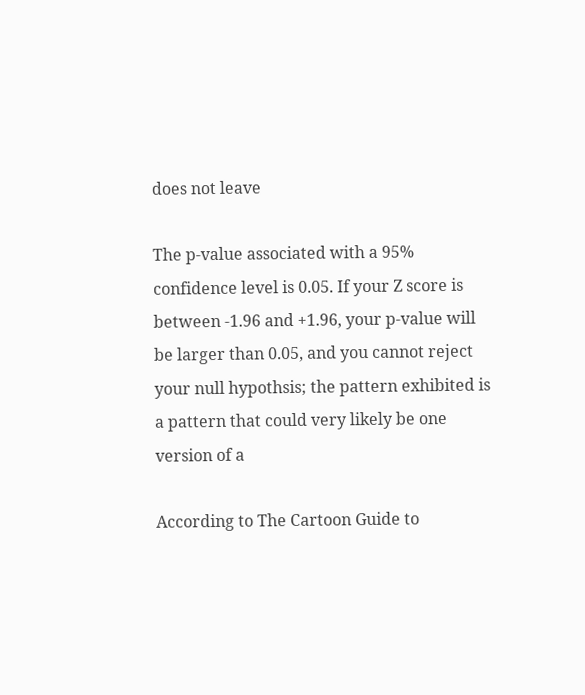does not leave

The p-value associated with a 95% confidence level is 0.05. If your Z score is between -1.96 and +1.96, your p-value will be larger than 0.05, and you cannot reject your null hypothsis; the pattern exhibited is a pattern that could very likely be one version of a

According to The Cartoon Guide to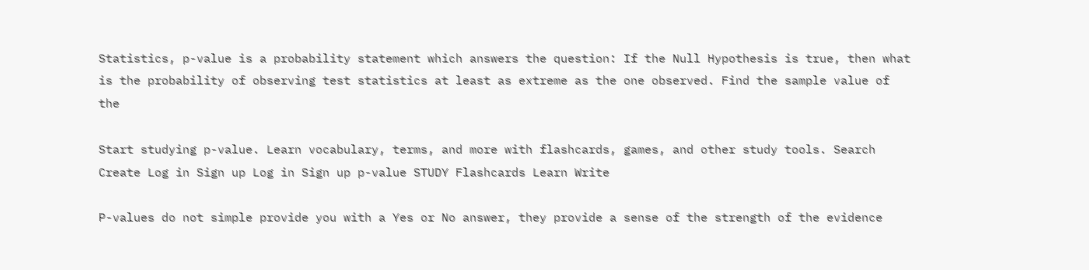Statistics, p-value is a probability statement which answers the question: If the Null Hypothesis is true, then what is the probability of observing test statistics at least as extreme as the one observed. Find the sample value of the

Start studying p-value. Learn vocabulary, terms, and more with flashcards, games, and other study tools. Search Create Log in Sign up Log in Sign up p-value STUDY Flashcards Learn Write

P-values do not simple provide you with a Yes or No answer, they provide a sense of the strength of the evidence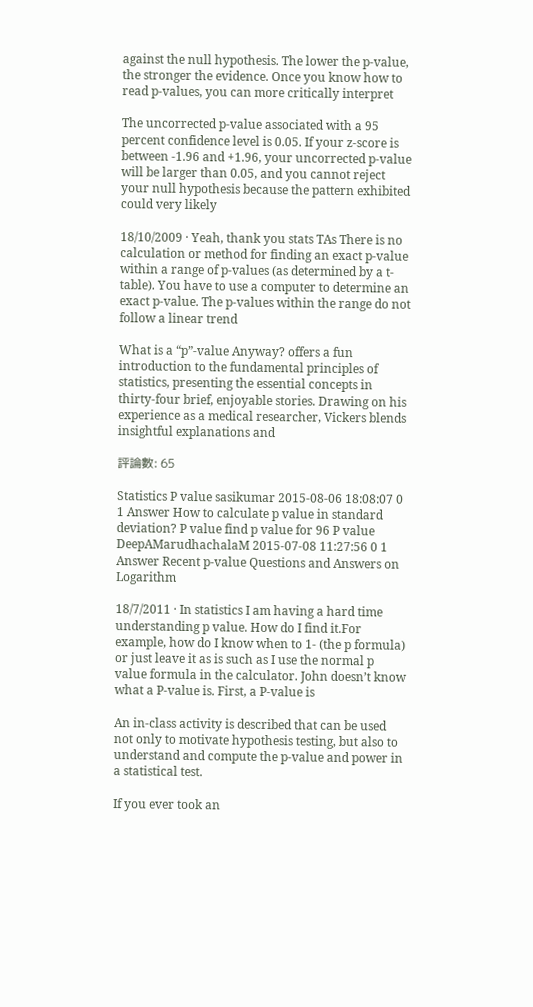against the null hypothesis. The lower the p-value, the stronger the evidence. Once you know how to read p-values, you can more critically interpret

The uncorrected p-value associated with a 95 percent confidence level is 0.05. If your z-score is between -1.96 and +1.96, your uncorrected p-value will be larger than 0.05, and you cannot reject your null hypothesis because the pattern exhibited could very likely

18/10/2009 · Yeah, thank you stats TAs There is no calculation or method for finding an exact p-value within a range of p-values (as determined by a t-table). You have to use a computer to determine an exact p-value. The p-values within the range do not follow a linear trend

What is a “p”-value Anyway? offers a fun introduction to the fundamental principles of statistics, presenting the essential concepts in thirty-four brief, enjoyable stories. Drawing on his experience as a medical researcher, Vickers blends insightful explanations and

評論數: 65

Statistics P value sasikumar 2015-08-06 18:08:07 0 1 Answer How to calculate p value in standard deviation? P value find p value for 96 P value DeepAMarudhachalaM 2015-07-08 11:27:56 0 1 Answer Recent p-value Questions and Answers on Logarithm

18/7/2011 · In statistics I am having a hard time understanding p value. How do I find it.For example, how do I know when to 1- (the p formula) or just leave it as is such as I use the normal p value formula in the calculator. John doesn’t know what a P-value is. First, a P-value is

An in‐class activity is described that can be used not only to motivate hypothesis testing, but also to understand and compute the p‐value and power in a statistical test.

If you ever took an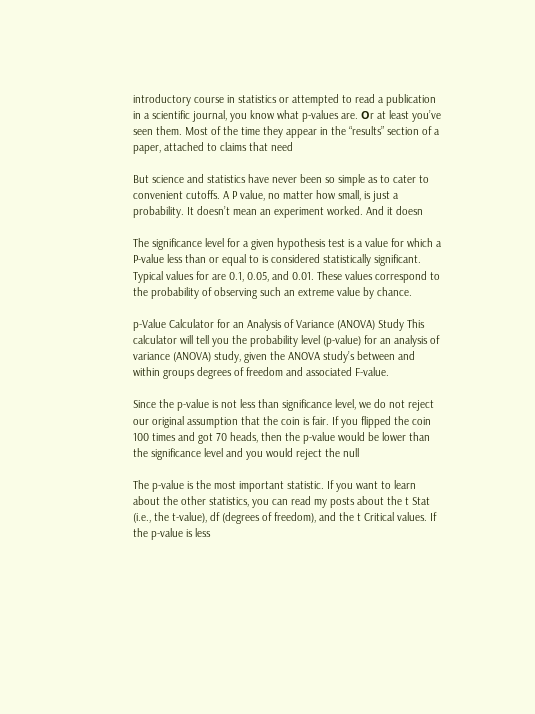introductory course in statistics or attempted to read a publication in a scientific journal, you know what p-values are. Оr at least you’ve seen them. Most of the time they appear in the “results” section of a paper, attached to claims that need

But science and statistics have never been so simple as to cater to convenient cutoffs. A P value, no matter how small, is just a probability. It doesn’t mean an experiment worked. And it doesn

The significance level for a given hypothesis test is a value for which a P-value less than or equal to is considered statistically significant. Typical values for are 0.1, 0.05, and 0.01. These values correspond to the probability of observing such an extreme value by chance.

p-Value Calculator for an Analysis of Variance (ANOVA) Study This calculator will tell you the probability level (p-value) for an analysis of variance (ANOVA) study, given the ANOVA study’s between and within groups degrees of freedom and associated F-value.

Since the p-value is not less than significance level, we do not reject our original assumption that the coin is fair. If you flipped the coin 100 times and got 70 heads, then the p-value would be lower than the significance level and you would reject the null

The p-value is the most important statistic. If you want to learn about the other statistics, you can read my posts about the t Stat (i.e., the t-value), df (degrees of freedom), and the t Critical values. If the p-value is less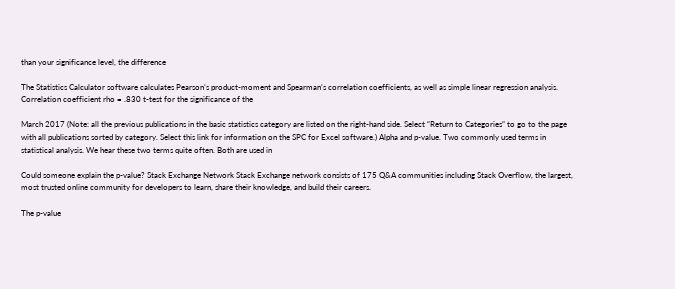than your significance level, the difference

The Statistics Calculator software calculates Pearson’s product-moment and Spearman’s correlation coefficients, as well as simple linear regression analysis. Correlation coefficient rho = .830 t-test for the significance of the

March 2017 (Note: all the previous publications in the basic statistics category are listed on the right-hand side. Select “Return to Categories” to go to the page with all publications sorted by category. Select this link for information on the SPC for Excel software.) Alpha and p-value. Two commonly used terms in statistical analysis. We hear these two terms quite often. Both are used in

Could someone explain the p-value? Stack Exchange Network Stack Exchange network consists of 175 Q&A communities including Stack Overflow, the largest, most trusted online community for developers to learn, share their knowledge, and build their careers.

The p-value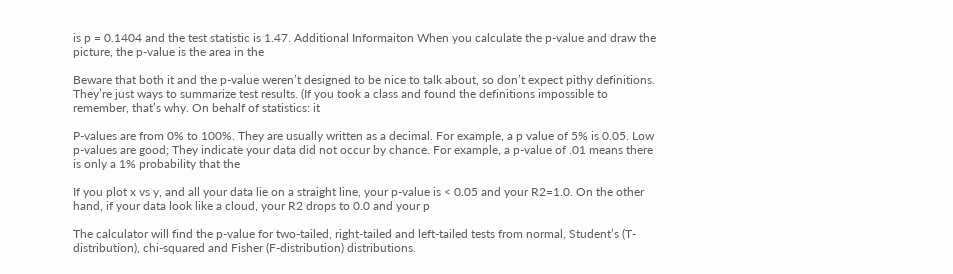is p = 0.1404 and the test statistic is 1.47. Additional Informaiton When you calculate the p-value and draw the picture, the p-value is the area in the

Beware that both it and the p-value weren’t designed to be nice to talk about, so don’t expect pithy definitions. They’re just ways to summarize test results. (If you took a class and found the definitions impossible to remember, that’s why. On behalf of statistics: it

P-values are from 0% to 100%. They are usually written as a decimal. For example, a p value of 5% is 0.05. Low p-values are good; They indicate your data did not occur by chance. For example, a p-value of .01 means there is only a 1% probability that the

If you plot x vs y, and all your data lie on a straight line, your p-value is < 0.05 and your R2=1.0. On the other hand, if your data look like a cloud, your R2 drops to 0.0 and your p

The calculator will find the p-value for two-tailed, right-tailed and left-tailed tests from normal, Student’s (T-distribution), chi-squared and Fisher (F-distribution) distributions.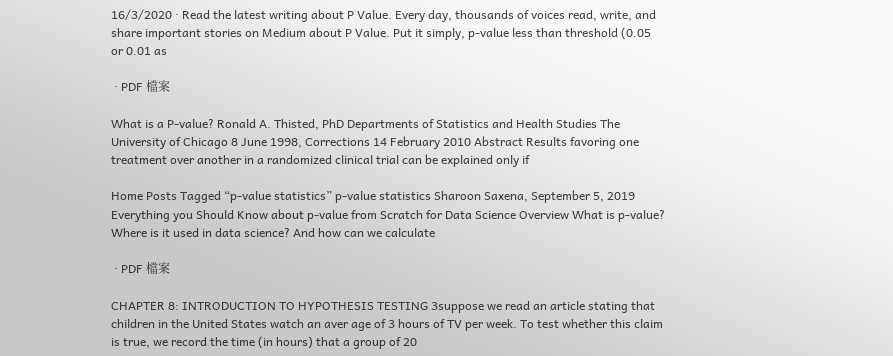16/3/2020 · Read the latest writing about P Value. Every day, thousands of voices read, write, and share important stories on Medium about P Value. Put it simply, p-value less than threshold (0.05 or 0.01 as

 · PDF 檔案

What is a P-value? Ronald A. Thisted, PhD Departments of Statistics and Health Studies The University of Chicago 8 June 1998, Corrections 14 February 2010 Abstract Results favoring one treatment over another in a randomized clinical trial can be explained only if

Home Posts Tagged “p-value statistics” p-value statistics Sharoon Saxena, September 5, 2019 Everything you Should Know about p-value from Scratch for Data Science Overview What is p-value? Where is it used in data science? And how can we calculate

 · PDF 檔案

CHAPTER 8: INTRODUCTION TO HYPOTHESIS TESTING 3suppose we read an article stating that children in the United States watch an aver age of 3 hours of TV per week. To test whether this claim is true, we record the time (in hours) that a group of 20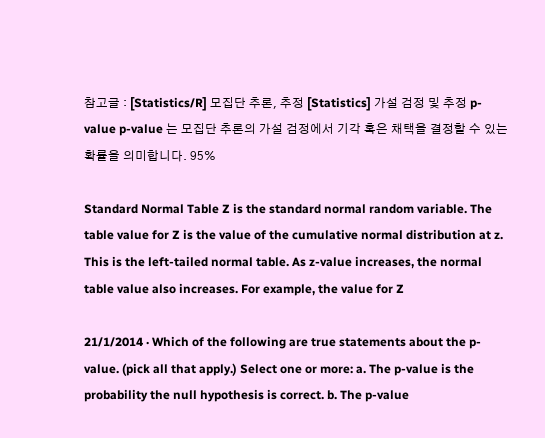참고글 : [Statistics/R] 모집단 추론, 추정 [Statistics] 가설 검정 및 추정 p-value p-value 는 모집단 추론의 가설 검정에서 기각 혹은 채택을 결정할 수 있는 확률을 의미합니다. 95%

Standard Normal Table Z is the standard normal random variable. The table value for Z is the value of the cumulative normal distribution at z. This is the left-tailed normal table. As z-value increases, the normal table value also increases. For example, the value for Z

21/1/2014 · Which of the following are true statements about the p-value. (pick all that apply.) Select one or more: a. The p-value is the probability the null hypothesis is correct. b. The p-value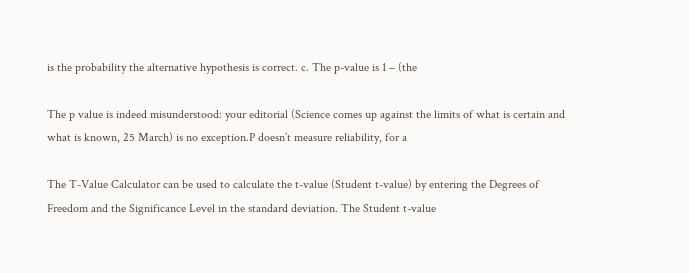is the probability the alternative hypothesis is correct. c. The p-value is 1 – (the

The p value is indeed misunderstood: your editorial (Science comes up against the limits of what is certain and what is known, 25 March) is no exception.P doesn’t measure reliability, for a

The T-Value Calculator can be used to calculate the t-value (Student t-value) by entering the Degrees of Freedom and the Significance Level in the standard deviation. The Student t-value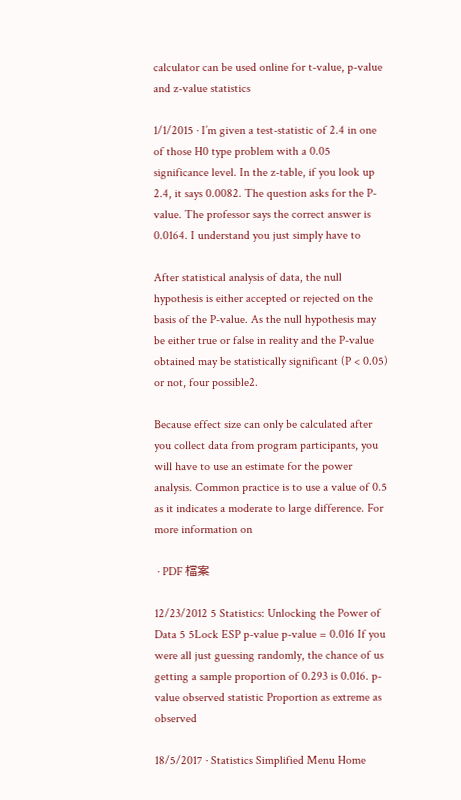calculator can be used online for t-value, p-value and z-value statistics

1/1/2015 · I’m given a test-statistic of 2.4 in one of those H0 type problem with a 0.05 significance level. In the z-table, if you look up 2.4, it says 0.0082. The question asks for the P-value. The professor says the correct answer is 0.0164. I understand you just simply have to

After statistical analysis of data, the null hypothesis is either accepted or rejected on the basis of the P-value. As the null hypothesis may be either true or false in reality and the P-value obtained may be statistically significant (P < 0.05) or not, four possible2.

Because effect size can only be calculated after you collect data from program participants, you will have to use an estimate for the power analysis. Common practice is to use a value of 0.5 as it indicates a moderate to large difference. For more information on

 · PDF 檔案

12/23/2012 5 Statistics: Unlocking the Power of Data 5 5Lock ESP p-value p-value = 0.016 If you were all just guessing randomly, the chance of us getting a sample proportion of 0.293 is 0.016. p-value observed statistic Proportion as extreme as observed

18/5/2017 · Statistics Simplified Menu Home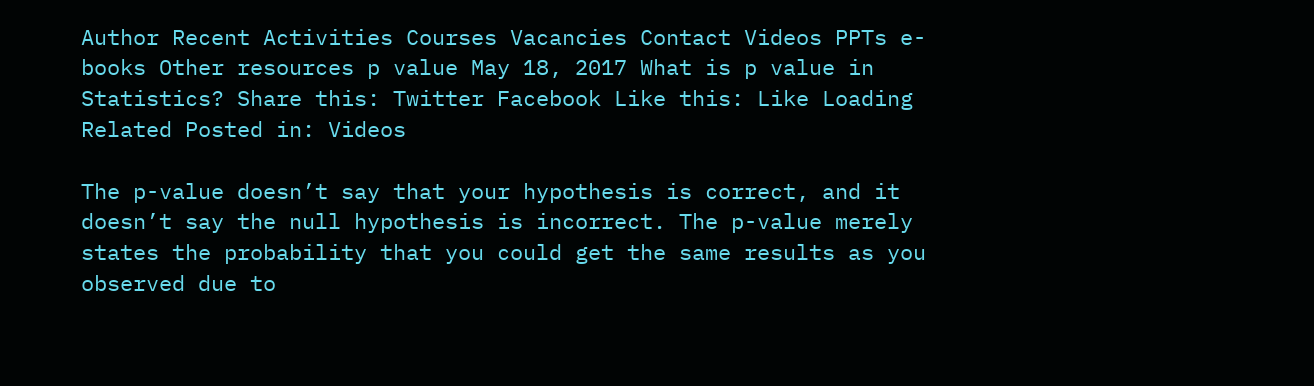Author Recent Activities Courses Vacancies Contact Videos PPTs e-books Other resources p value May 18, 2017 What is p value in Statistics? Share this: Twitter Facebook Like this: Like Loading Related Posted in: Videos

The p-value doesn’t say that your hypothesis is correct, and it doesn’t say the null hypothesis is incorrect. The p-value merely states the probability that you could get the same results as you observed due to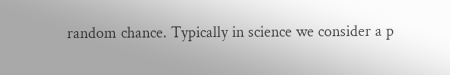random chance. Typically in science we consider a p